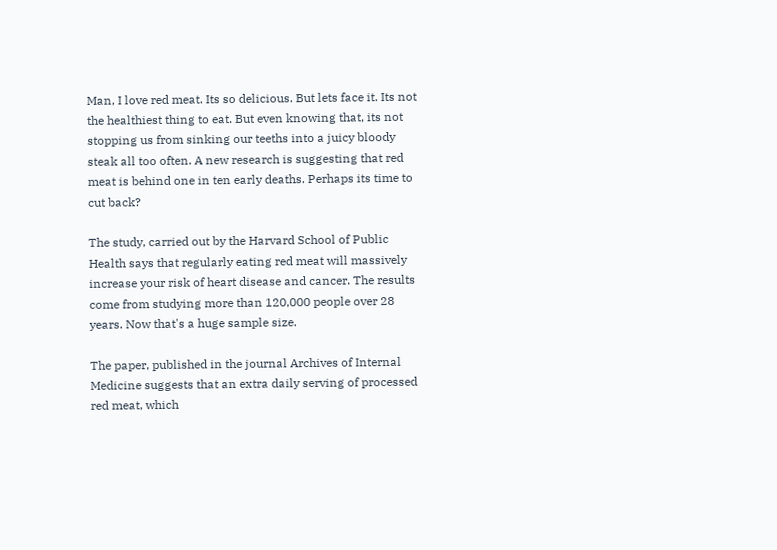Man, I love red meat. Its so delicious. But lets face it. Its not the healthiest thing to eat. But even knowing that, its not stopping us from sinking our teeths into a juicy bloody steak all too often. A new research is suggesting that red meat is behind one in ten early deaths. Perhaps its time to cut back?

The study, carried out by the Harvard School of Public Health says that regularly eating red meat will massively increase your risk of heart disease and cancer. The results come from studying more than 120,000 people over 28 years. Now that's a huge sample size.

The paper, published in the journal Archives of Internal Medicine suggests that an extra daily serving of processed red meat, which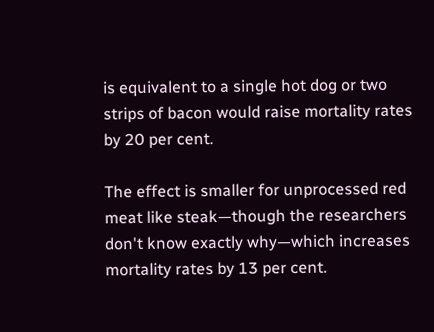is equivalent to a single hot dog or two strips of bacon would raise mortality rates by 20 per cent.

The effect is smaller for unprocessed red meat like steak—though the researchers don't know exactly why—which increases mortality rates by 13 per cent.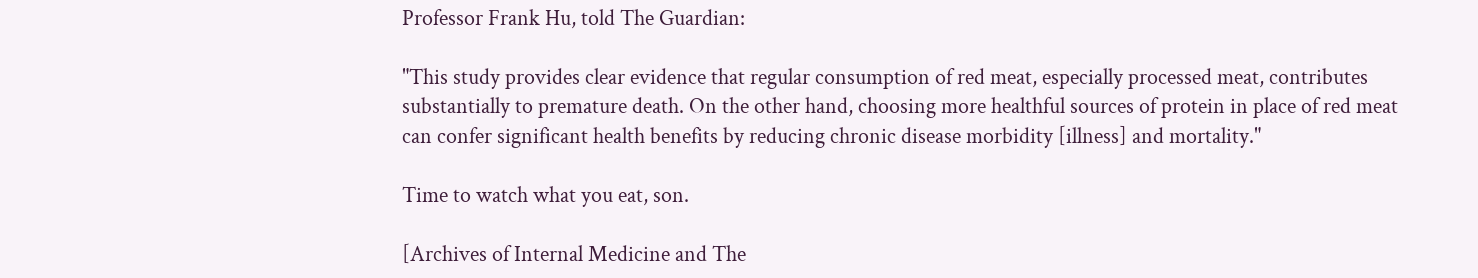Professor Frank Hu, told The Guardian:

"This study provides clear evidence that regular consumption of red meat, especially processed meat, contributes substantially to premature death. On the other hand, choosing more healthful sources of protein in place of red meat can confer significant health benefits by reducing chronic disease morbidity [illness] and mortality."

Time to watch what you eat, son.

[Archives of Internal Medicine and The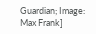Guardian; Image: Max Frank]